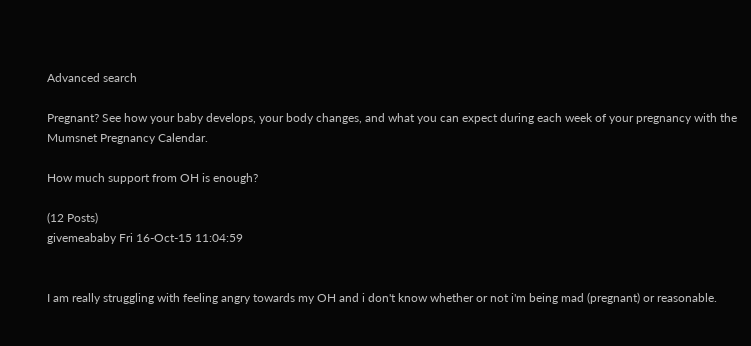Advanced search

Pregnant? See how your baby develops, your body changes, and what you can expect during each week of your pregnancy with the Mumsnet Pregnancy Calendar.

How much support from OH is enough?

(12 Posts)
givemeababy Fri 16-Oct-15 11:04:59


I am really struggling with feeling angry towards my OH and i don't know whether or not i'm being mad (pregnant) or reasonable.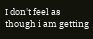I don't feel as though i am getting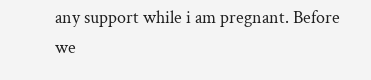any support while i am pregnant. Before we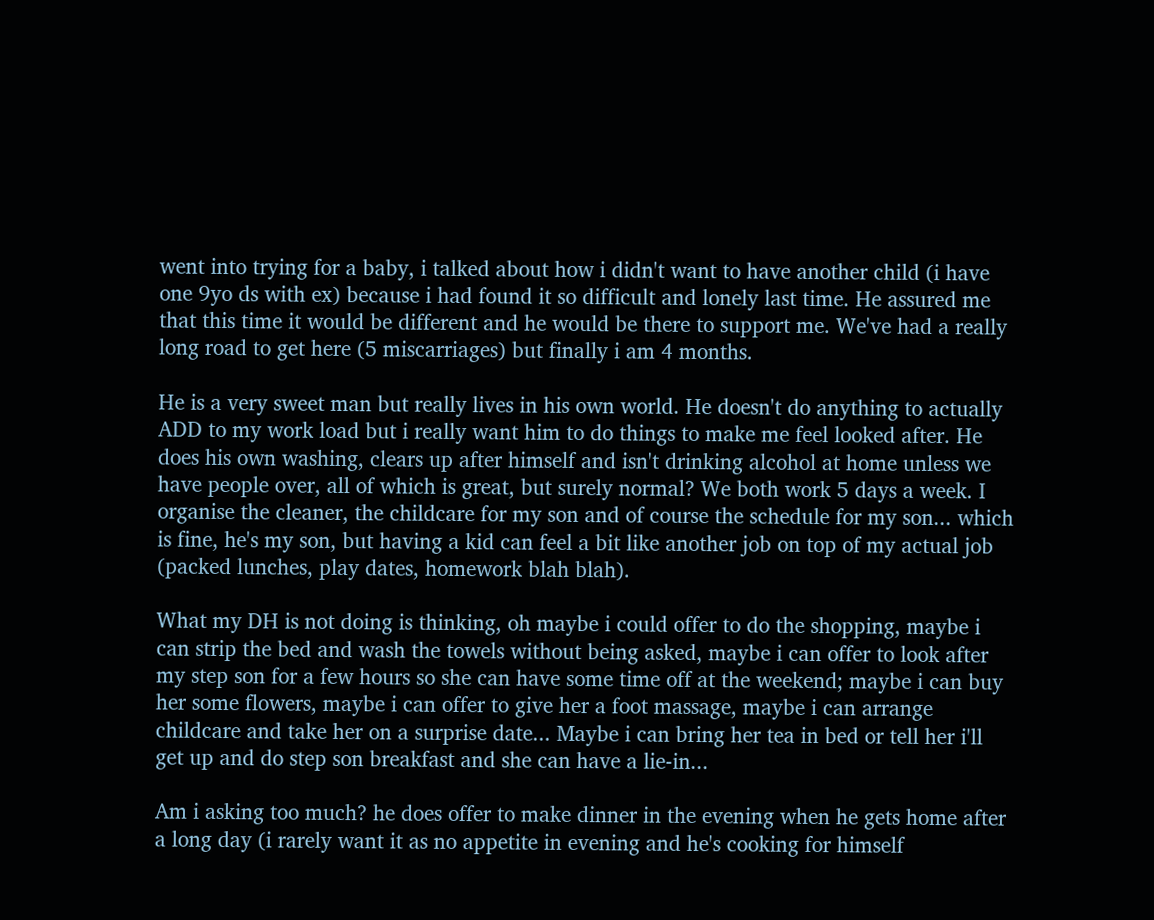went into trying for a baby, i talked about how i didn't want to have another child (i have one 9yo ds with ex) because i had found it so difficult and lonely last time. He assured me that this time it would be different and he would be there to support me. We've had a really long road to get here (5 miscarriages) but finally i am 4 months.

He is a very sweet man but really lives in his own world. He doesn't do anything to actually ADD to my work load but i really want him to do things to make me feel looked after. He does his own washing, clears up after himself and isn't drinking alcohol at home unless we have people over, all of which is great, but surely normal? We both work 5 days a week. I organise the cleaner, the childcare for my son and of course the schedule for my son... which is fine, he's my son, but having a kid can feel a bit like another job on top of my actual job (packed lunches, play dates, homework blah blah).

What my DH is not doing is thinking, oh maybe i could offer to do the shopping, maybe i can strip the bed and wash the towels without being asked, maybe i can offer to look after my step son for a few hours so she can have some time off at the weekend; maybe i can buy her some flowers, maybe i can offer to give her a foot massage, maybe i can arrange childcare and take her on a surprise date... Maybe i can bring her tea in bed or tell her i'll get up and do step son breakfast and she can have a lie-in...

Am i asking too much? he does offer to make dinner in the evening when he gets home after a long day (i rarely want it as no appetite in evening and he's cooking for himself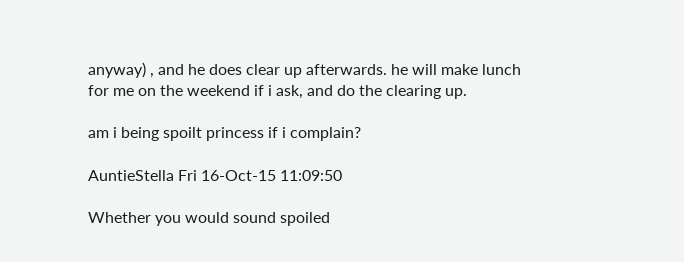anyway) , and he does clear up afterwards. he will make lunch for me on the weekend if i ask, and do the clearing up.

am i being spoilt princess if i complain?

AuntieStella Fri 16-Oct-15 11:09:50

Whether you would sound spoiled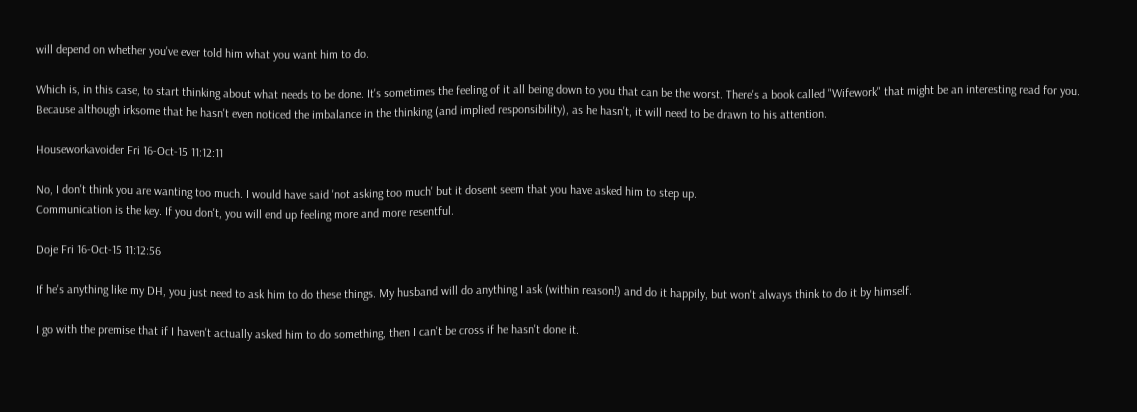will depend on whether you've ever told him what you want him to do.

Which is, in this case, to start thinking about what needs to be done. It's sometimes the feeling of it all being down to you that can be the worst. There's a book called "Wifework" that might be an interesting read for you. Because although irksome that he hasn't even noticed the imbalance in the thinking (and implied responsibility), as he hasn't, it will need to be drawn to his attention.

Houseworkavoider Fri 16-Oct-15 11:12:11

No, I don't think you are wanting too much. I would have said 'not asking too much' but it dosent seem that you have asked him to step up.
Communication is the key. If you don't, you will end up feeling more and more resentful.

Doje Fri 16-Oct-15 11:12:56

If he's anything like my DH, you just need to ask him to do these things. My husband will do anything I ask (within reason!) and do it happily, but won't always think to do it by himself.

I go with the premise that if I haven't actually asked him to do something, then I can't be cross if he hasn't done it.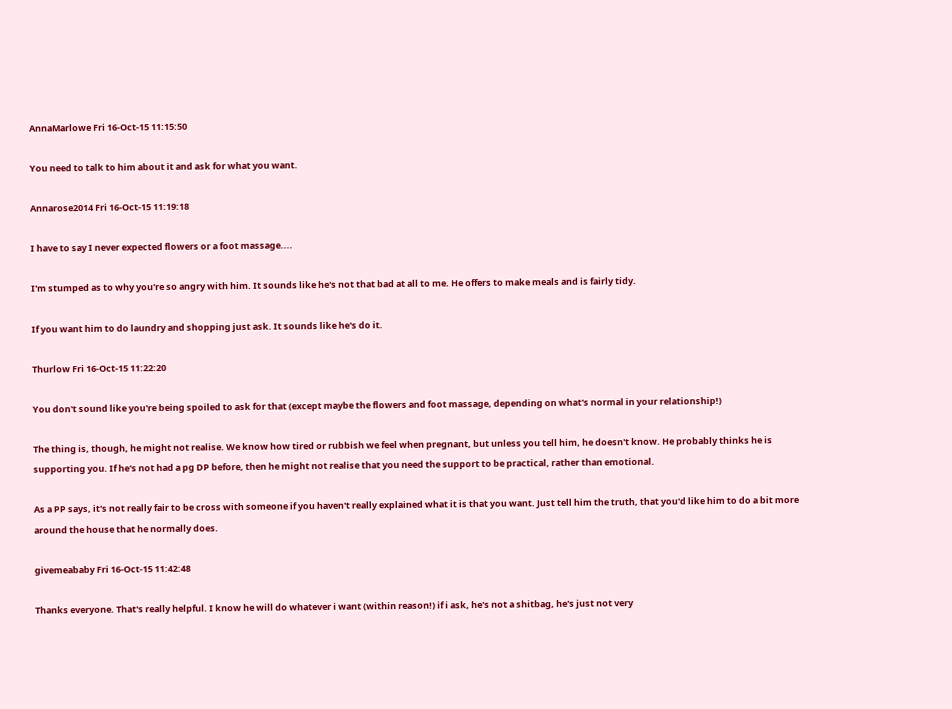AnnaMarlowe Fri 16-Oct-15 11:15:50

You need to talk to him about it and ask for what you want.

Annarose2014 Fri 16-Oct-15 11:19:18

I have to say I never expected flowers or a foot massage....

I'm stumped as to why you're so angry with him. It sounds like he's not that bad at all to me. He offers to make meals and is fairly tidy.

If you want him to do laundry and shopping just ask. It sounds like he's do it.

Thurlow Fri 16-Oct-15 11:22:20

You don't sound like you're being spoiled to ask for that (except maybe the flowers and foot massage, depending on what's normal in your relationship!)

The thing is, though, he might not realise. We know how tired or rubbish we feel when pregnant, but unless you tell him, he doesn't know. He probably thinks he is supporting you. If he's not had a pg DP before, then he might not realise that you need the support to be practical, rather than emotional.

As a PP says, it's not really fair to be cross with someone if you haven't really explained what it is that you want. Just tell him the truth, that you'd like him to do a bit more around the house that he normally does.

givemeababy Fri 16-Oct-15 11:42:48

Thanks everyone. That's really helpful. I know he will do whatever i want (within reason!) if i ask, he's not a shitbag, he's just not very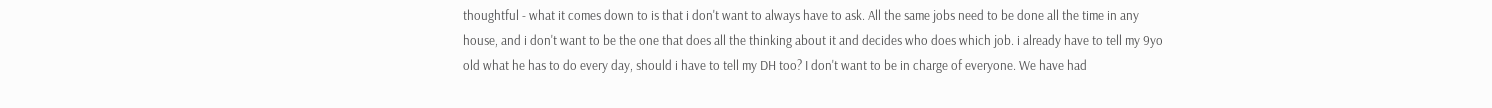thoughtful - what it comes down to is that i don't want to always have to ask. All the same jobs need to be done all the time in any house, and i don't want to be the one that does all the thinking about it and decides who does which job. i already have to tell my 9yo old what he has to do every day, should i have to tell my DH too? I don't want to be in charge of everyone. We have had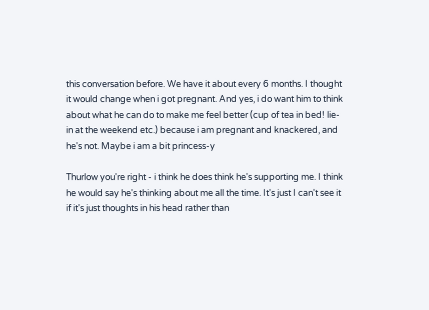this conversation before. We have it about every 6 months. I thought it would change when i got pregnant. And yes, i do want him to think about what he can do to make me feel better (cup of tea in bed! lie-in at the weekend etc.) because i am pregnant and knackered, and he's not. Maybe i am a bit princess-y

Thurlow you're right - i think he does think he's supporting me. I think he would say he's thinking about me all the time. It's just I can't see it if it's just thoughts in his head rather than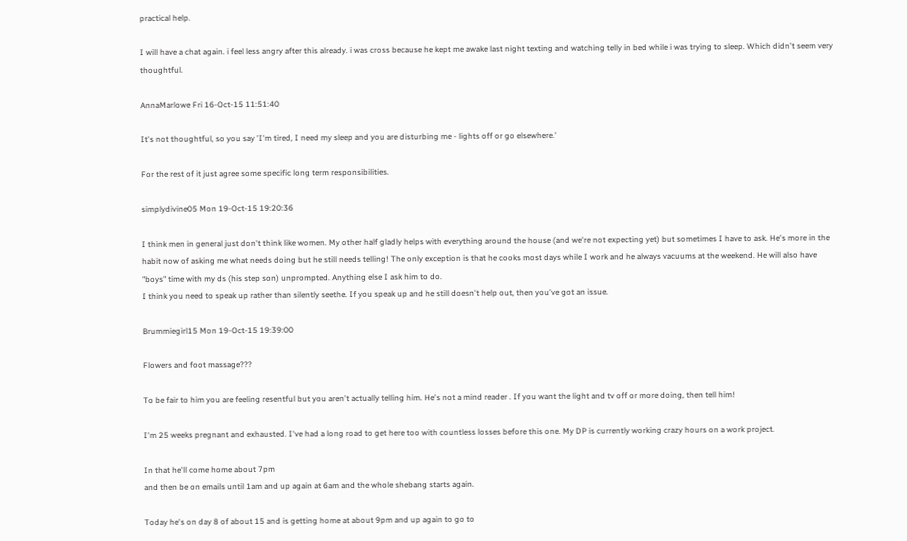practical help.

I will have a chat again. i feel less angry after this already. i was cross because he kept me awake last night texting and watching telly in bed while i was trying to sleep. Which didn't seem very thoughtful.

AnnaMarlowe Fri 16-Oct-15 11:51:40

It's not thoughtful, so you say 'I'm tired, I need my sleep and you are disturbing me - lights off or go elsewhere.'

For the rest of it just agree some specific long term responsibilities.

simplydivine05 Mon 19-Oct-15 19:20:36

I think men in general just don't think like women. My other half gladly helps with everything around the house (and we're not expecting yet) but sometimes I have to ask. He's more in the habit now of asking me what needs doing but he still needs telling! The only exception is that he cooks most days while I work and he always vacuums at the weekend. He will also have "boys" time with my ds (his step son) unprompted. Anything else I ask him to do.
I think you need to speak up rather than silently seethe. If you speak up and he still doesn't help out, then you've got an issue.

Brummiegirl15 Mon 19-Oct-15 19:39:00

Flowers and foot massage???

To be fair to him you are feeling resentful but you aren't actually telling him. He's not a mind reader . If you want the light and tv off or more doing, then tell him!

I'm 25 weeks pregnant and exhausted. I've had a long road to get here too with countless losses before this one. My DP is currently working crazy hours on a work project.

In that he'll come home about 7pm
and then be on emails until 1am and up again at 6am and the whole shebang starts again.

Today he's on day 8 of about 15 and is getting home at about 9pm and up again to go to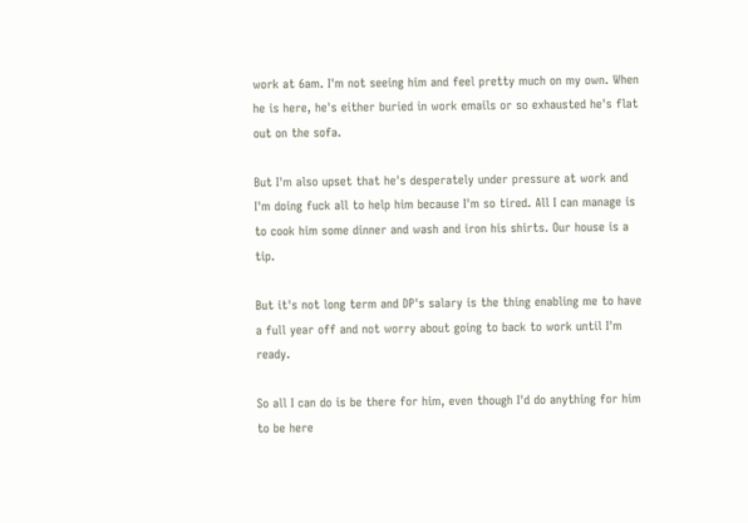work at 6am. I'm not seeing him and feel pretty much on my own. When he is here, he's either buried in work emails or so exhausted he's flat out on the sofa.

But I'm also upset that he's desperately under pressure at work and I'm doing fuck all to help him because I'm so tired. All I can manage is to cook him some dinner and wash and iron his shirts. Our house is a tip.

But it's not long term and DP's salary is the thing enabling me to have a full year off and not worry about going to back to work until I'm ready.

So all I can do is be there for him, even though I'd do anything for him to be here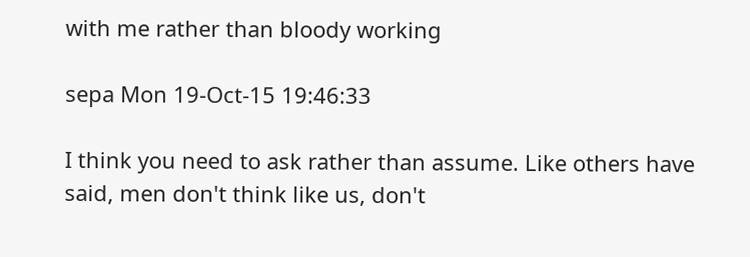with me rather than bloody working

sepa Mon 19-Oct-15 19:46:33

I think you need to ask rather than assume. Like others have said, men don't think like us, don't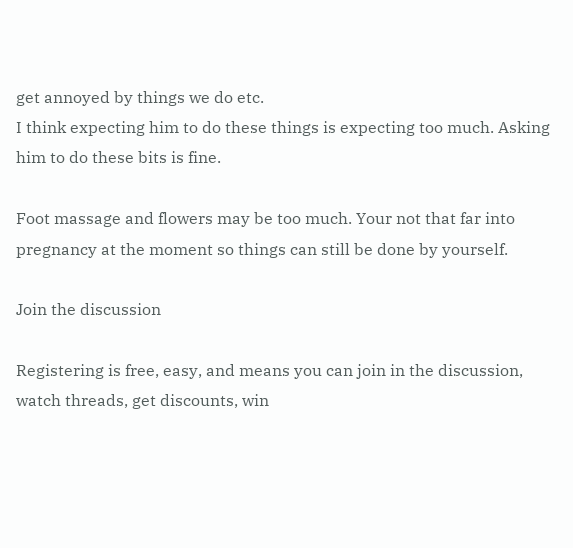get annoyed by things we do etc.
I think expecting him to do these things is expecting too much. Asking him to do these bits is fine.

Foot massage and flowers may be too much. Your not that far into pregnancy at the moment so things can still be done by yourself.

Join the discussion

Registering is free, easy, and means you can join in the discussion, watch threads, get discounts, win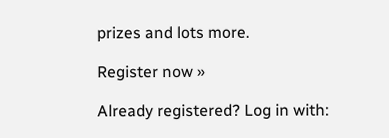prizes and lots more.

Register now »

Already registered? Log in with: